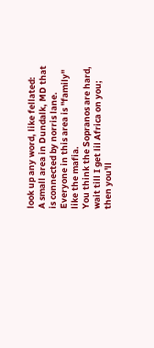look up any word, like fellated:
A small area in Dundalk, MD that is connected by norris lane. Everyone in this area is "family" like the mafia.
You think the Sopranos are hard, wait till I get lil Africa on you; then you'll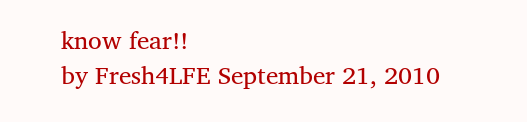know fear!!
by Fresh4LFE September 21, 2010